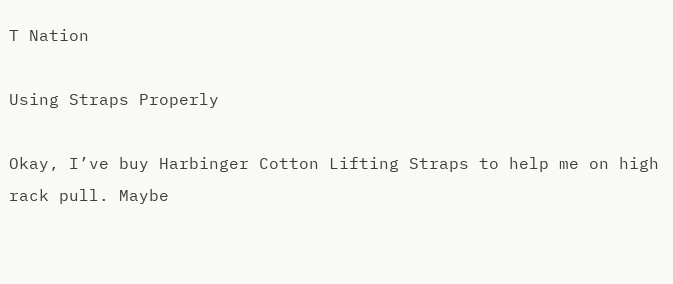T Nation

Using Straps Properly

Okay, I’ve buy Harbinger Cotton Lifting Straps to help me on high rack pull. Maybe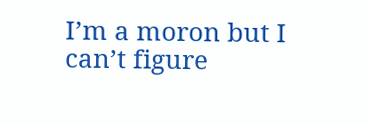I’m a moron but I can’t figure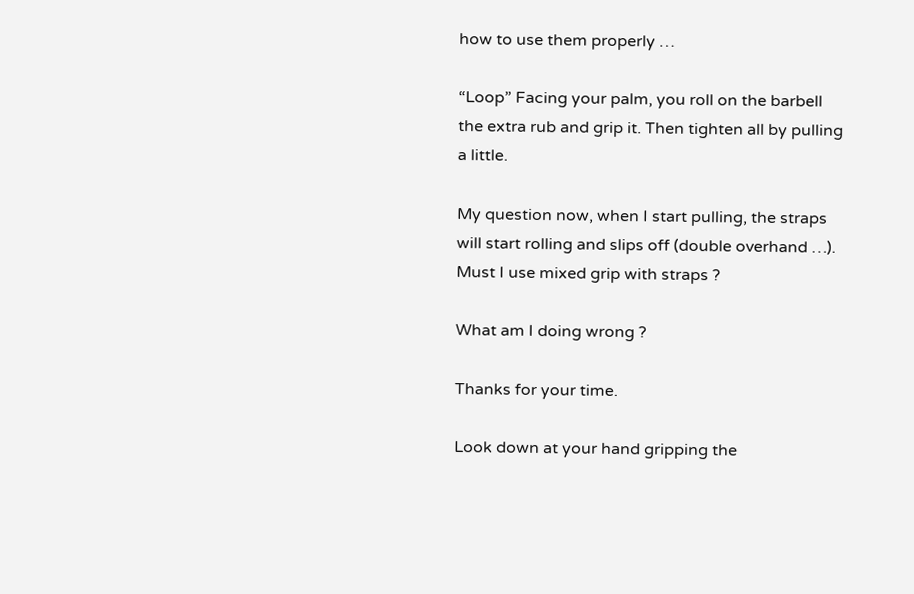how to use them properly …

“Loop” Facing your palm, you roll on the barbell the extra rub and grip it. Then tighten all by pulling a little.

My question now, when I start pulling, the straps will start rolling and slips off (double overhand …). Must I use mixed grip with straps ?

What am I doing wrong ?

Thanks for your time.

Look down at your hand gripping the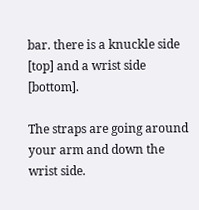bar. there is a knuckle side [top] and a wrist side [bottom].

The straps are going around your arm and down the wrist side.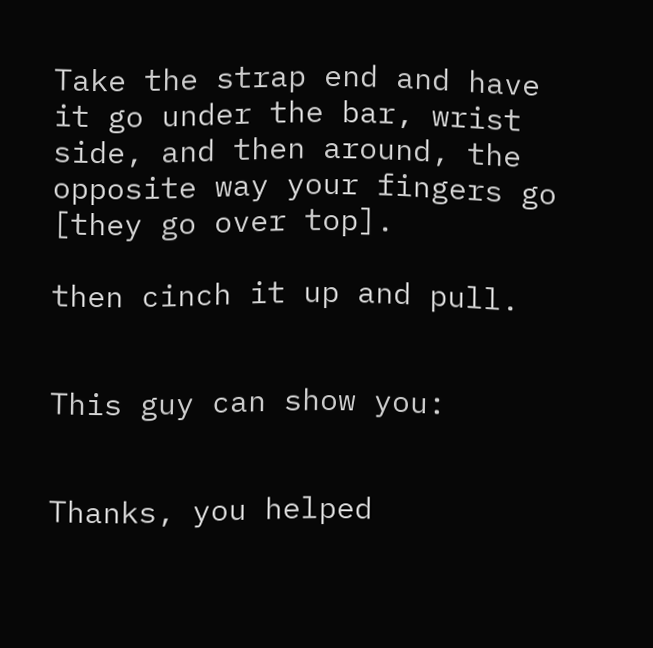Take the strap end and have it go under the bar, wrist side, and then around, the opposite way your fingers go [they go over top].

then cinch it up and pull.


This guy can show you:


Thanks, you helped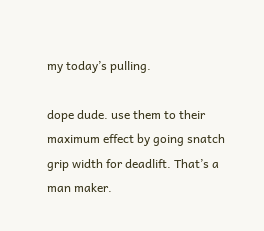my today’s pulling.

dope dude. use them to their maximum effect by going snatch grip width for deadlift. That’s a man maker.